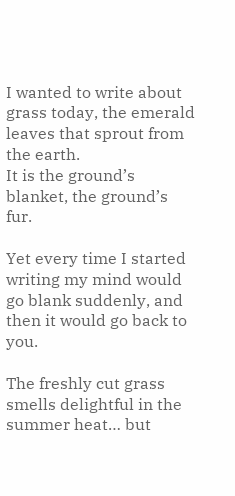I wanted to write about grass today, the emerald leaves that sprout from the earth.
It is the ground’s blanket, the ground’s fur.

Yet every time I started writing my mind would go blank suddenly, and then it would go back to you.

The freshly cut grass smells delightful in the summer heat… but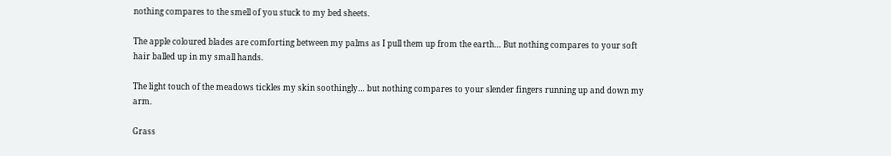nothing compares to the smell of you stuck to my bed sheets.

The apple coloured blades are comforting between my palms as I pull them up from the earth… But nothing compares to your soft hair balled up in my small hands.

The light touch of the meadows tickles my skin soothingly… but nothing compares to your slender fingers running up and down my arm.

Grass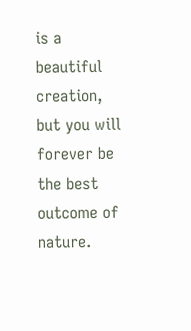is a beautiful creation, but you will forever be the best outcome of nature.